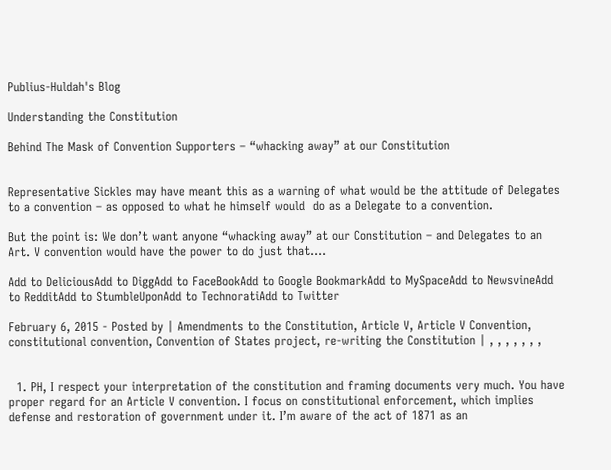Publius-Huldah's Blog

Understanding the Constitution

Behind The Mask of Convention Supporters – “whacking away” at our Constitution


Representative Sickles may have meant this as a warning of what would be the attitude of Delegates to a convention – as opposed to what he himself would  do as a Delegate to a convention.

But the point is: We don’t want anyone “whacking away” at our Constitution – and Delegates to an Art. V convention would have the power to do just that….

Add to DeliciousAdd to DiggAdd to FaceBookAdd to Google BookmarkAdd to MySpaceAdd to NewsvineAdd to RedditAdd to StumbleUponAdd to TechnoratiAdd to Twitter

February 6, 2015 - Posted by | Amendments to the Constitution, Article V, Article V Convention, constitutional convention, Convention of States project, re-writing the Constitution | , , , , , , ,


  1. PH, I respect your interpretation of the constitution and framing documents very much. You have proper regard for an Article V convention. I focus on constitutional enforcement, which implies defense and restoration of government under it. I’m aware of the act of 1871 as an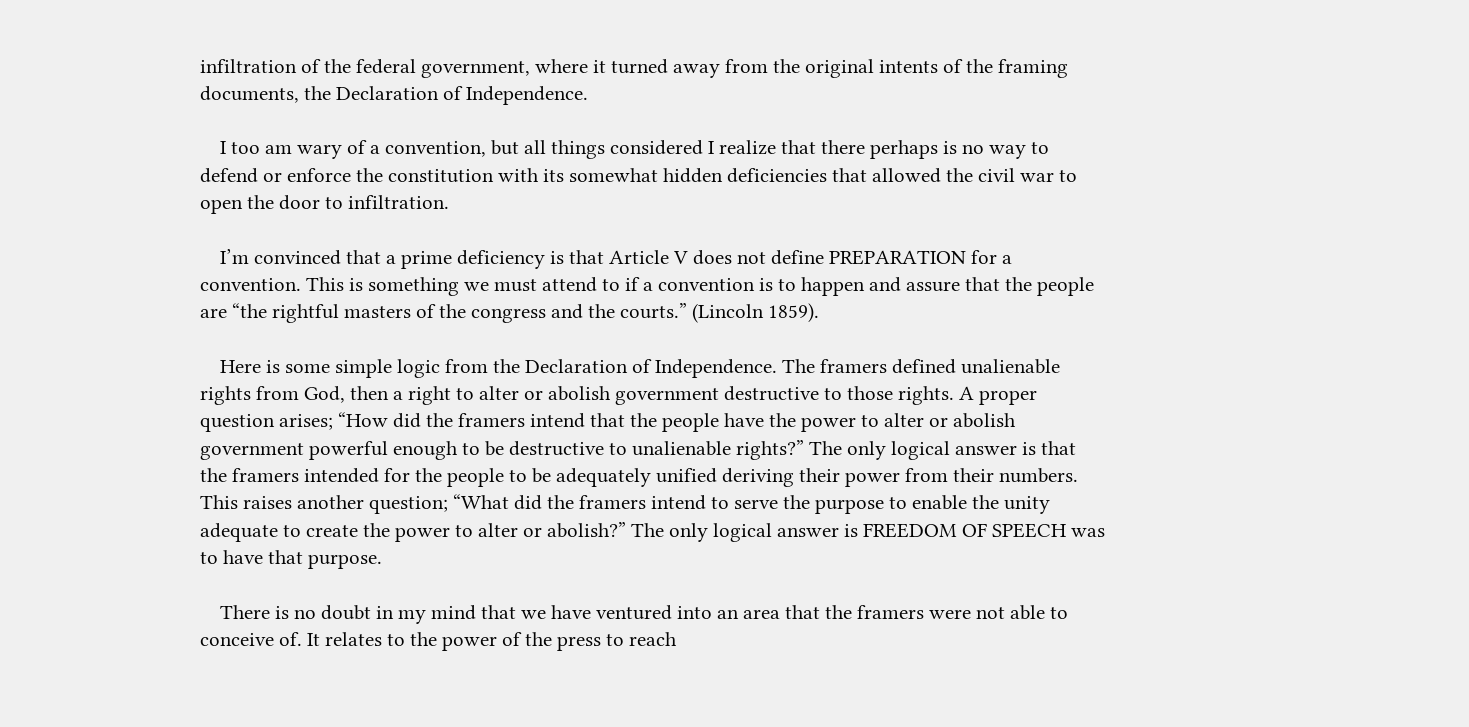infiltration of the federal government, where it turned away from the original intents of the framing documents, the Declaration of Independence.

    I too am wary of a convention, but all things considered I realize that there perhaps is no way to defend or enforce the constitution with its somewhat hidden deficiencies that allowed the civil war to open the door to infiltration.

    I’m convinced that a prime deficiency is that Article V does not define PREPARATION for a convention. This is something we must attend to if a convention is to happen and assure that the people are “the rightful masters of the congress and the courts.” (Lincoln 1859).

    Here is some simple logic from the Declaration of Independence. The framers defined unalienable rights from God, then a right to alter or abolish government destructive to those rights. A proper question arises; “How did the framers intend that the people have the power to alter or abolish government powerful enough to be destructive to unalienable rights?” The only logical answer is that the framers intended for the people to be adequately unified deriving their power from their numbers. This raises another question; “What did the framers intend to serve the purpose to enable the unity adequate to create the power to alter or abolish?” The only logical answer is FREEDOM OF SPEECH was to have that purpose.

    There is no doubt in my mind that we have ventured into an area that the framers were not able to conceive of. It relates to the power of the press to reach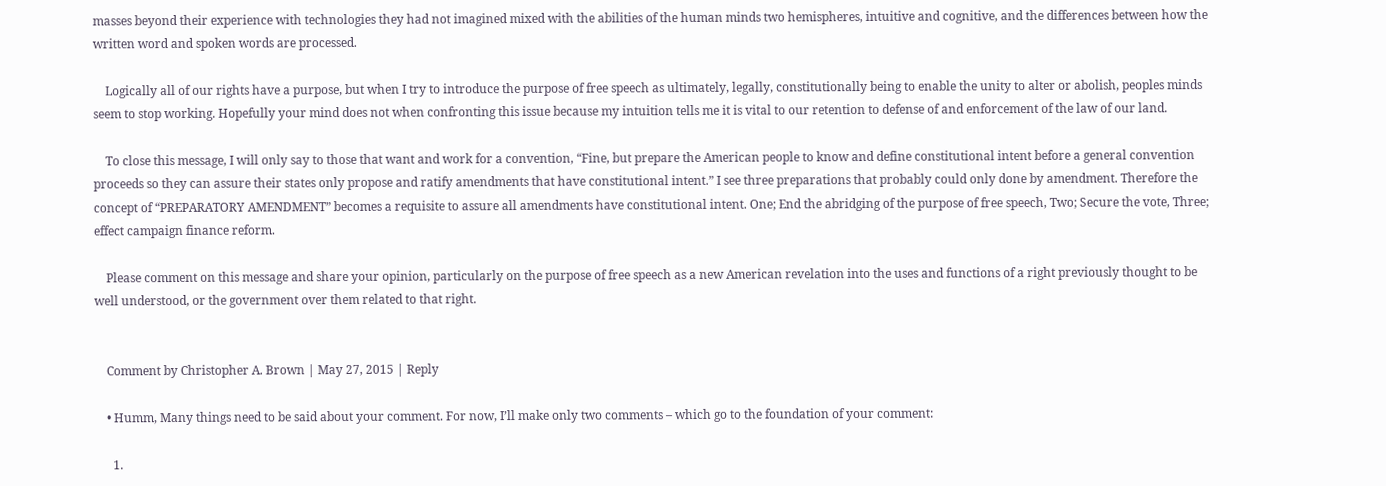masses beyond their experience with technologies they had not imagined mixed with the abilities of the human minds two hemispheres, intuitive and cognitive, and the differences between how the written word and spoken words are processed.

    Logically all of our rights have a purpose, but when I try to introduce the purpose of free speech as ultimately, legally, constitutionally being to enable the unity to alter or abolish, peoples minds seem to stop working. Hopefully your mind does not when confronting this issue because my intuition tells me it is vital to our retention to defense of and enforcement of the law of our land.

    To close this message, I will only say to those that want and work for a convention, “Fine, but prepare the American people to know and define constitutional intent before a general convention proceeds so they can assure their states only propose and ratify amendments that have constitutional intent.” I see three preparations that probably could only done by amendment. Therefore the concept of “PREPARATORY AMENDMENT” becomes a requisite to assure all amendments have constitutional intent. One; End the abridging of the purpose of free speech, Two; Secure the vote, Three; effect campaign finance reform.

    Please comment on this message and share your opinion, particularly on the purpose of free speech as a new American revelation into the uses and functions of a right previously thought to be well understood, or the government over them related to that right.


    Comment by Christopher A. Brown | May 27, 2015 | Reply

    • Humm, Many things need to be said about your comment. For now, I’ll make only two comments – which go to the foundation of your comment:

      1.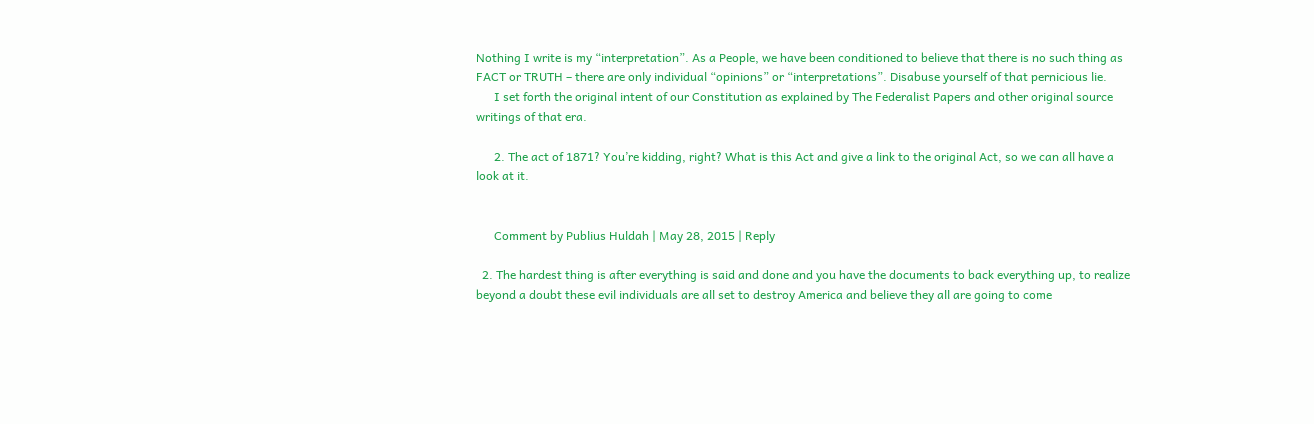Nothing I write is my “interpretation”. As a People, we have been conditioned to believe that there is no such thing as FACT or TRUTH – there are only individual “opinions” or “interpretations”. Disabuse yourself of that pernicious lie.
      I set forth the original intent of our Constitution as explained by The Federalist Papers and other original source writings of that era.

      2. The act of 1871? You’re kidding, right? What is this Act and give a link to the original Act, so we can all have a look at it.


      Comment by Publius Huldah | May 28, 2015 | Reply

  2. The hardest thing is after everything is said and done and you have the documents to back everything up, to realize beyond a doubt these evil individuals are all set to destroy America and believe they all are going to come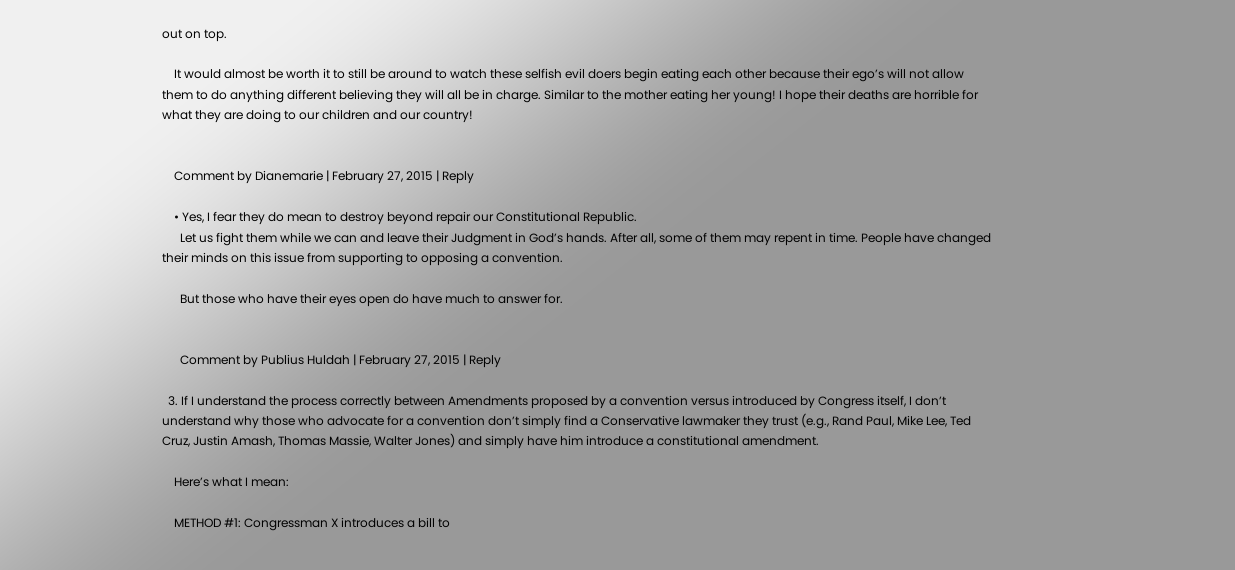out on top.

    It would almost be worth it to still be around to watch these selfish evil doers begin eating each other because their ego’s will not allow them to do anything different believing they will all be in charge. Similar to the mother eating her young! I hope their deaths are horrible for what they are doing to our children and our country!


    Comment by Dianemarie | February 27, 2015 | Reply

    • Yes, I fear they do mean to destroy beyond repair our Constitutional Republic.
      Let us fight them while we can and leave their Judgment in God’s hands. After all, some of them may repent in time. People have changed their minds on this issue from supporting to opposing a convention.

      But those who have their eyes open do have much to answer for.


      Comment by Publius Huldah | February 27, 2015 | Reply

  3. If I understand the process correctly between Amendments proposed by a convention versus introduced by Congress itself, I don’t understand why those who advocate for a convention don’t simply find a Conservative lawmaker they trust (e.g., Rand Paul, Mike Lee, Ted Cruz, Justin Amash, Thomas Massie, Walter Jones) and simply have him introduce a constitutional amendment.

    Here’s what I mean:

    METHOD #1: Congressman X introduces a bill to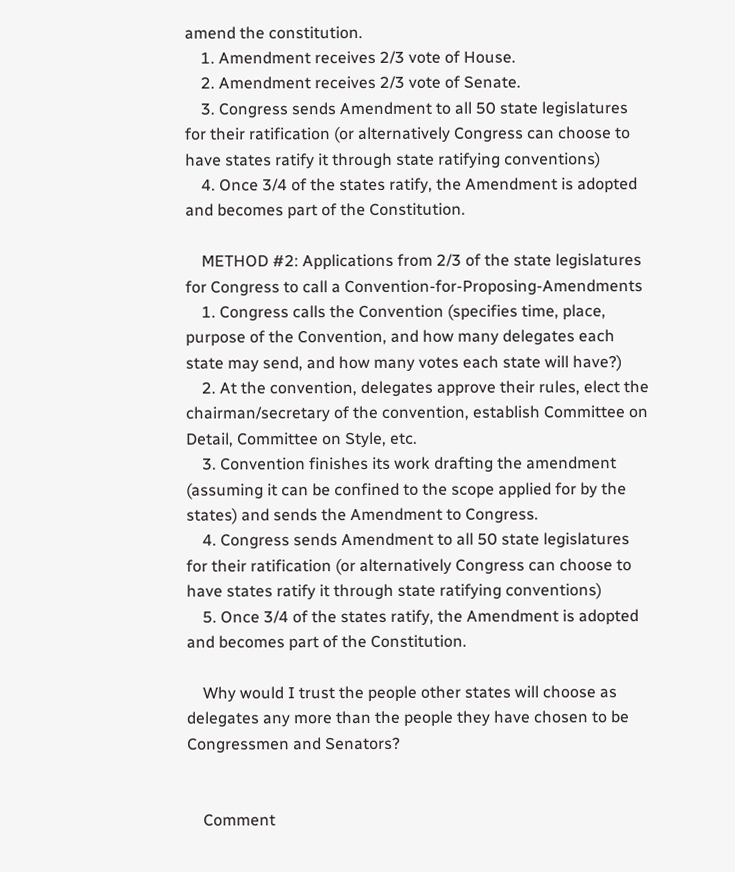amend the constitution.
    1. Amendment receives 2/3 vote of House.
    2. Amendment receives 2/3 vote of Senate.
    3. Congress sends Amendment to all 50 state legislatures for their ratification (or alternatively Congress can choose to have states ratify it through state ratifying conventions)
    4. Once 3/4 of the states ratify, the Amendment is adopted and becomes part of the Constitution.

    METHOD #2: Applications from 2/3 of the state legislatures for Congress to call a Convention-for-Proposing-Amendments
    1. Congress calls the Convention (specifies time, place, purpose of the Convention, and how many delegates each state may send, and how many votes each state will have?)
    2. At the convention, delegates approve their rules, elect the chairman/secretary of the convention, establish Committee on Detail, Committee on Style, etc.
    3. Convention finishes its work drafting the amendment (assuming it can be confined to the scope applied for by the states) and sends the Amendment to Congress.
    4. Congress sends Amendment to all 50 state legislatures for their ratification (or alternatively Congress can choose to have states ratify it through state ratifying conventions)
    5. Once 3/4 of the states ratify, the Amendment is adopted and becomes part of the Constitution.

    Why would I trust the people other states will choose as delegates any more than the people they have chosen to be Congressmen and Senators?


    Comment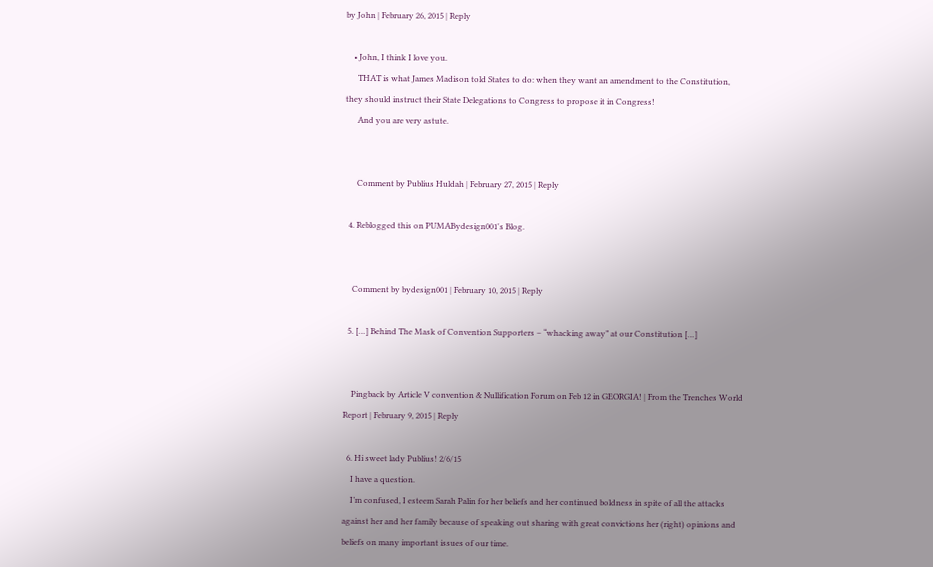by John | February 26, 2015 | Reply

    • John, I think I love you.
      THAT is what James Madison told States to do: when they want an amendment to the Constitution, they should instruct their State Delegations to Congress to propose it in Congress!
      And you are very astute.


      Comment by Publius Huldah | February 27, 2015 | Reply

  4. Reblogged this on PUMABydesign001's Blog.


    Comment by bydesign001 | February 10, 2015 | Reply

  5. […] Behind The Mask of Convention Supporters – “whacking away” at our Constitution […]


    Pingback by Article V convention & Nullification Forum on Feb 12 in GEORGIA! | From the Trenches World Report | February 9, 2015 | Reply

  6. Hi sweet lady Publius! 2/6/15
    I have a question.
    I’m confused, I esteem Sarah Palin for her beliefs and her continued boldness in spite of all the attacks against her and her family because of speaking out sharing with great convictions her (right) opinions and beliefs on many important issues of our time.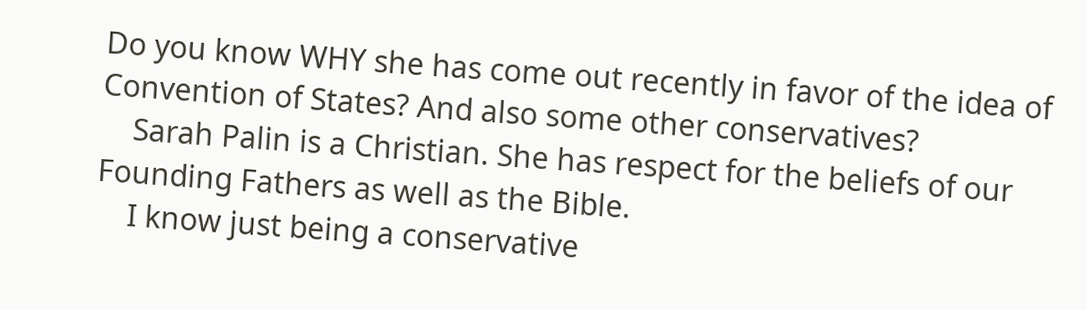Do you know WHY she has come out recently in favor of the idea of Convention of States? And also some other conservatives?
    Sarah Palin is a Christian. She has respect for the beliefs of our Founding Fathers as well as the Bible.
    I know just being a conservative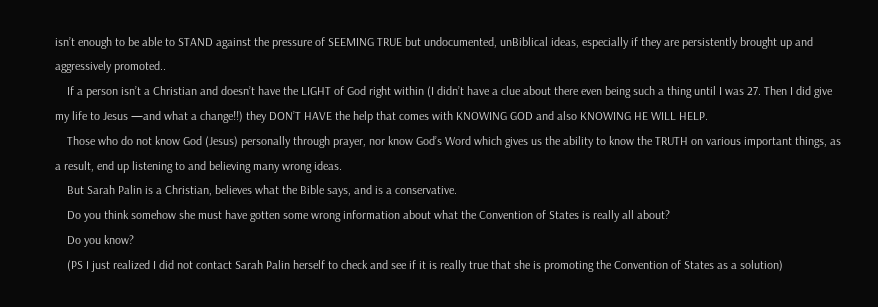isn’t enough to be able to STAND against the pressure of SEEMING TRUE but undocumented, unBiblical ideas, especially if they are persistently brought up and aggressively promoted..
    If a person isn’t a Christian and doesn’t have the LIGHT of God right within (I didn’t have a clue about there even being such a thing until I was 27. Then I did give my life to Jesus —and what a change!!) they DON’T HAVE the help that comes with KNOWING GOD and also KNOWING HE WILL HELP.
    Those who do not know God (Jesus) personally through prayer, nor know God’s Word which gives us the ability to know the TRUTH on various important things, as a result, end up listening to and believing many wrong ideas.
    But Sarah Palin is a Christian, believes what the Bible says, and is a conservative.
    Do you think somehow she must have gotten some wrong information about what the Convention of States is really all about?
    Do you know?
    (PS I just realized I did not contact Sarah Palin herself to check and see if it is really true that she is promoting the Convention of States as a solution)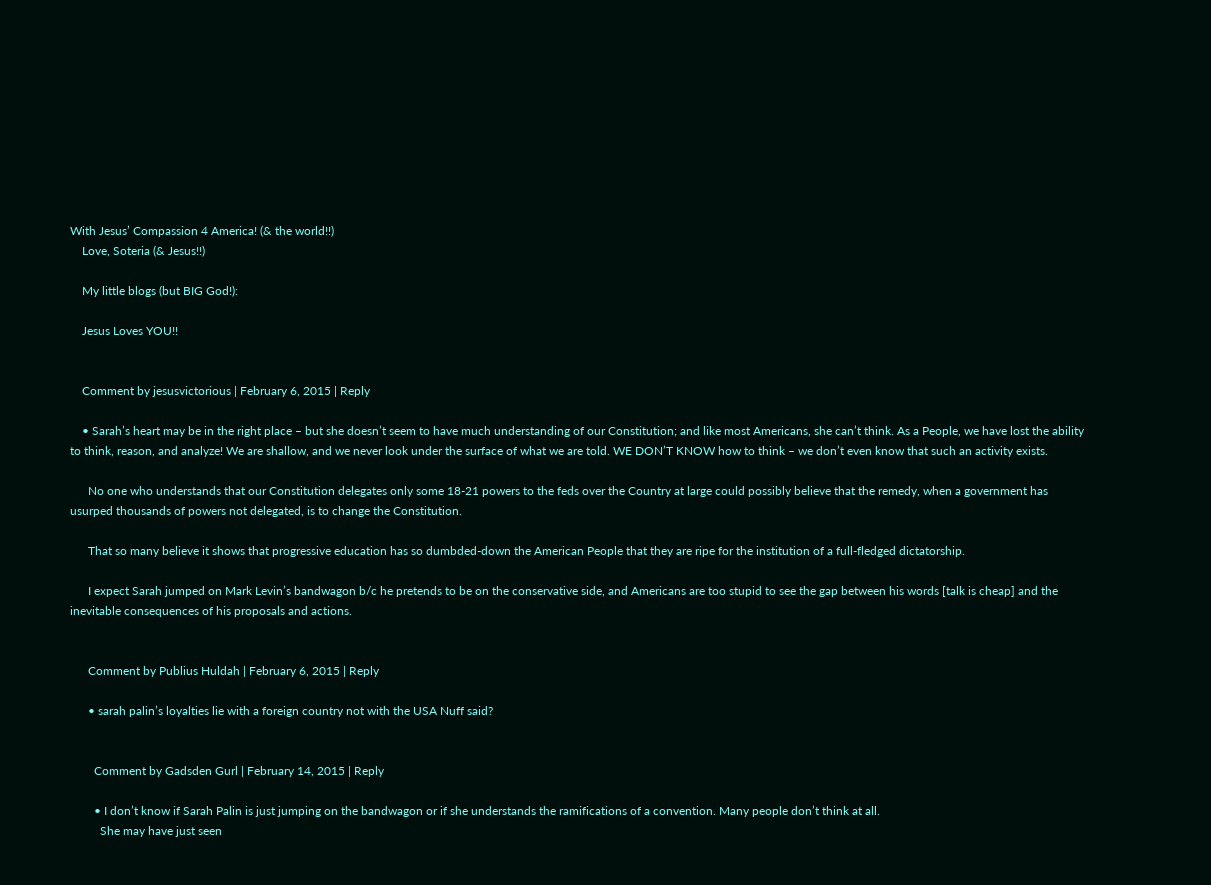With Jesus’ Compassion 4 America! (& the world!!)
    Love, Soteria (& Jesus!!)

    My little blogs (but BIG God!):

    Jesus Loves YOU!!


    Comment by jesusvictorious | February 6, 2015 | Reply

    • Sarah’s heart may be in the right place – but she doesn’t seem to have much understanding of our Constitution; and like most Americans, she can’t think. As a People, we have lost the ability to think, reason, and analyze! We are shallow, and we never look under the surface of what we are told. WE DON’T KNOW how to think – we don’t even know that such an activity exists.

      No one who understands that our Constitution delegates only some 18-21 powers to the feds over the Country at large could possibly believe that the remedy, when a government has usurped thousands of powers not delegated, is to change the Constitution.

      That so many believe it shows that progressive education has so dumbded-down the American People that they are ripe for the institution of a full-fledged dictatorship.

      I expect Sarah jumped on Mark Levin’s bandwagon b/c he pretends to be on the conservative side, and Americans are too stupid to see the gap between his words [talk is cheap] and the inevitable consequences of his proposals and actions.


      Comment by Publius Huldah | February 6, 2015 | Reply

      • sarah palin’s loyalties lie with a foreign country not with the USA Nuff said?


        Comment by Gadsden Gurl | February 14, 2015 | Reply

        • I don’t know if Sarah Palin is just jumping on the bandwagon or if she understands the ramifications of a convention. Many people don’t think at all.
          She may have just seen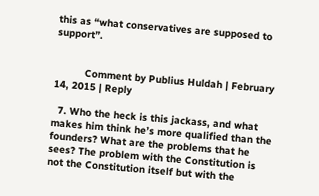this as “what conservatives are supposed to support”.


          Comment by Publius Huldah | February 14, 2015 | Reply

  7. Who the heck is this jackass, and what makes him think he’s more qualified than the founders? What are the problems that he sees? The problem with the Constitution is not the Constitution itself but with the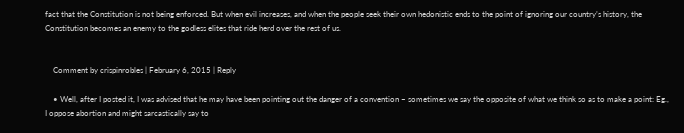fact that the Constitution is not being enforced. But when evil increases, and when the people seek their own hedonistic ends to the point of ignoring our country’s history, the Constitution becomes an enemy to the godless elites that ride herd over the rest of us.


    Comment by crispinrobles | February 6, 2015 | Reply

    • Well, after I posted it, I was advised that he may have been pointing out the danger of a convention – sometimes we say the opposite of what we think so as to make a point: Eg., I oppose abortion and might sarcastically say to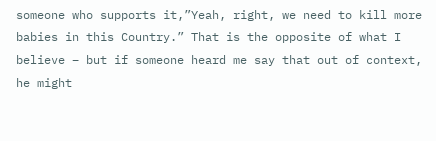someone who supports it,”Yeah, right, we need to kill more babies in this Country.” That is the opposite of what I believe – but if someone heard me say that out of context, he might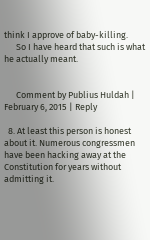think I approve of baby-killing.
      So I have heard that such is what he actually meant.


      Comment by Publius Huldah | February 6, 2015 | Reply

  8. At least this person is honest about it. Numerous congressmen have been hacking away at the Constitution for years without admitting it.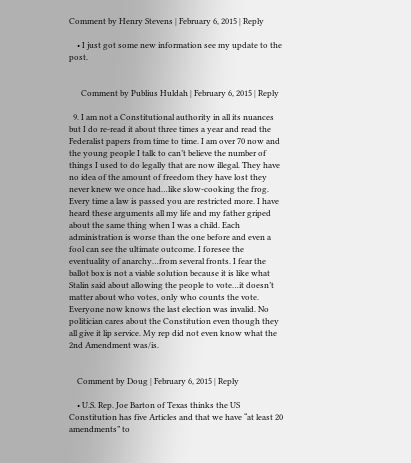Comment by Henry Stevens | February 6, 2015 | Reply

    • I just got some new information see my update to the post.


      Comment by Publius Huldah | February 6, 2015 | Reply

  9. I am not a Constitutional authority in all its nuances but I do re-read it about three times a year and read the Federalist papers from time to time. I am over 70 now and the young people I talk to can’t believe the number of things I used to do legally that are now illegal. They have no idea of the amount of freedom they have lost they never knew we once had…like slow-cooking the frog. Every time a law is passed you are restricted more. I have heard these arguments all my life and my father griped about the same thing when I was a child. Each administration is worse than the one before and even a fool can see the ultimate outcome. I foresee the eventuality of anarchy…from several fronts. I fear the ballot box is not a viable solution because it is like what Stalin said about allowing the people to vote…it doesn’t matter about who votes, only who counts the vote. Everyone now knows the last election was invalid. No politician cares about the Constitution even though they all give it lip service. My rep did not even know what the 2nd Amendment was/is.


    Comment by Doug | February 6, 2015 | Reply

    • U.S. Rep. Joe Barton of Texas thinks the US Constitution has five Articles and that we have “at least 20 amendments” to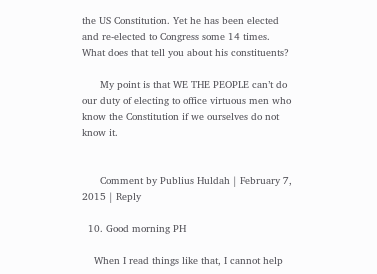the US Constitution. Yet he has been elected and re-elected to Congress some 14 times. What does that tell you about his constituents?

      My point is that WE THE PEOPLE can’t do our duty of electing to office virtuous men who know the Constitution if we ourselves do not know it.


      Comment by Publius Huldah | February 7, 2015 | Reply

  10. Good morning PH

    When I read things like that, I cannot help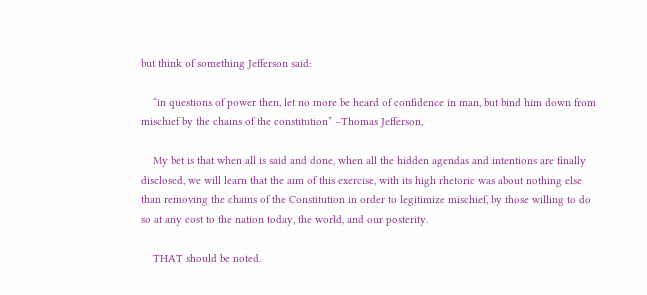but think of something Jefferson said:

    “in questions of power then, let no more be heard of confidence in man, but bind him down from mischief by the chains of the constitution” –Thomas Jefferson,

    My bet is that when all is said and done, when all the hidden agendas and intentions are finally disclosed, we will learn that the aim of this exercise, with its high rhetoric was about nothing else than removing the chains of the Constitution in order to legitimize mischief, by those willing to do so at any cost to the nation today, the world, and our posterity.

    THAT should be noted.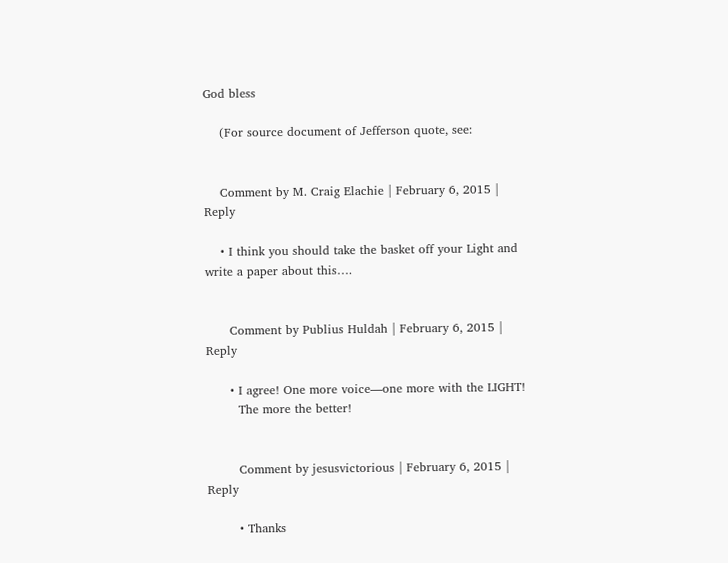God bless

    (For source document of Jefferson quote, see:


    Comment by M. Craig Elachie | February 6, 2015 | Reply

    • I think you should take the basket off your Light and write a paper about this….


      Comment by Publius Huldah | February 6, 2015 | Reply

      • I agree! One more voice—one more with the LIGHT!
        The more the better!


        Comment by jesusvictorious | February 6, 2015 | Reply

        • Thanks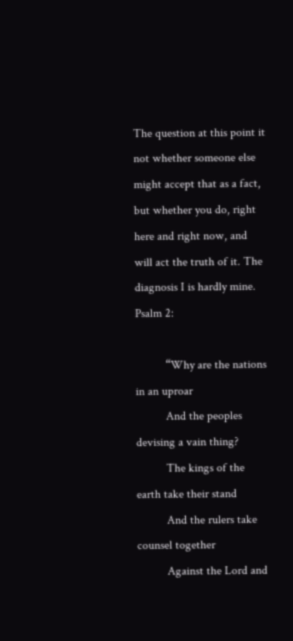The question at this point it not whether someone else might accept that as a fact, but whether you do, right here and right now, and will act the truth of it. The diagnosis I is hardly mine. Psalm 2:

          “Why are the nations in an uproar
          And the peoples devising a vain thing?
          The kings of the earth take their stand
          And the rulers take counsel together
          Against the Lord and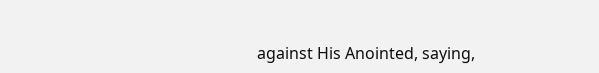against His Anointed, saying,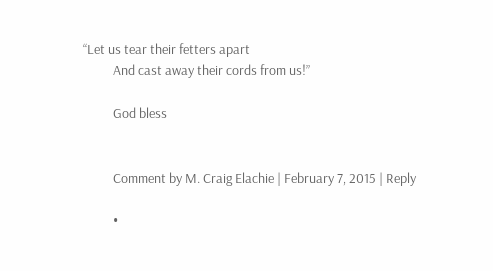“Let us tear their fetters apart
          And cast away their cords from us!”

          God bless


          Comment by M. Craig Elachie | February 7, 2015 | Reply

          •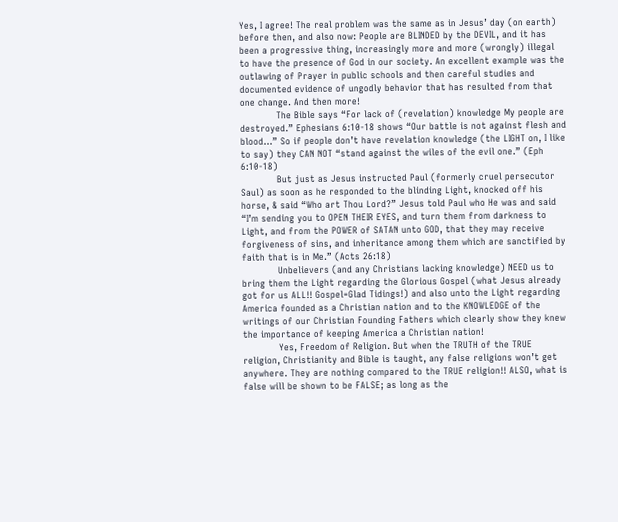Yes, I agree! The real problem was the same as in Jesus’ day (on earth) before then, and also now: People are BLINDED by the DEVIL, and it has been a progressive thing, increasingly more and more (wrongly) illegal to have the presence of God in our society. An excellent example was the outlawing of Prayer in public schools and then careful studies and documented evidence of ungodly behavior that has resulted from that one change. And then more!
            The Bible says “For lack of (revelation) knowledge My people are destroyed.” Ephesians 6:10-18 shows “Our battle is not against flesh and blood…” So if people don’t have revelation knowledge (the LIGHT on, I like to say) they CAN NOT “stand against the wiles of the evil one.” (Eph 6:10-18)
            But just as Jesus instructed Paul (formerly cruel persecutor Saul) as soon as he responded to the blinding Light, knocked off his horse, & said “Who art Thou Lord?” Jesus told Paul who He was and said “I’m sending you to OPEN THEIR EYES, and turn them from darkness to Light, and from the POWER of SATAN unto GOD, that they may receive forgiveness of sins, and inheritance among them which are sanctified by faith that is in Me.” (Acts 26:18)
            Unbelievers (and any Christians lacking knowledge) NEED us to bring them the Light regarding the Glorious Gospel (what Jesus already got for us ALL!! Gospel=Glad Tidings!) and also unto the Light regarding America founded as a Christian nation and to the KNOWLEDGE of the writings of our Christian Founding Fathers which clearly show they knew the importance of keeping America a Christian nation!
            Yes, Freedom of Religion. But when the TRUTH of the TRUE religion, Christianity and Bible is taught, any false religions won’t get anywhere. They are nothing compared to the TRUE religion!! ALSO, what is false will be shown to be FALSE; as long as the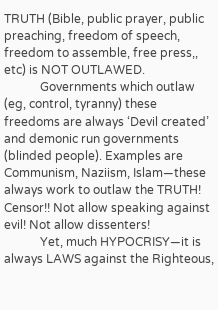TRUTH (Bible, public prayer, public preaching, freedom of speech, freedom to assemble, free press,, etc) is NOT OUTLAWED.
            Governments which outlaw (eg, control, tyranny) these freedoms are always ‘Devil created’ and demonic run governments (blinded people). Examples are Communism, Naziism, Islam—these always work to outlaw the TRUTH! Censor!! Not allow speaking against evil! Not allow dissenters!
            Yet, much HYPOCRISY—it is always LAWS against the Righteous,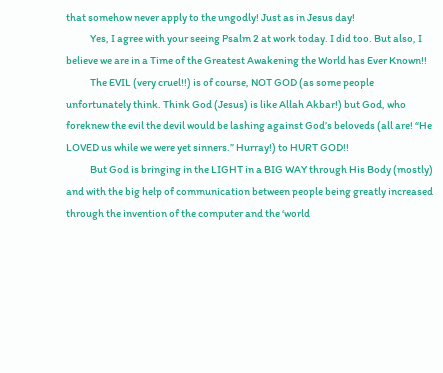that somehow never apply to the ungodly! Just as in Jesus day!
            Yes, I agree with your seeing Psalm 2 at work today. I did too. But also, I believe we are in a Time of the Greatest Awakening the World has Ever Known!!
            The EVIL (very cruel!!) is of course, NOT GOD (as some people unfortunately think. Think God (Jesus) is like Allah Akbar!) but God, who foreknew the evil the devil would be lashing against God’s beloveds (all are! “He LOVED us while we were yet sinners.” Hurray!) to HURT GOD!!
            But God is bringing in the LIGHT in a BIG WAY through His Body (mostly) and with the big help of communication between people being greatly increased through the invention of the computer and the ‘world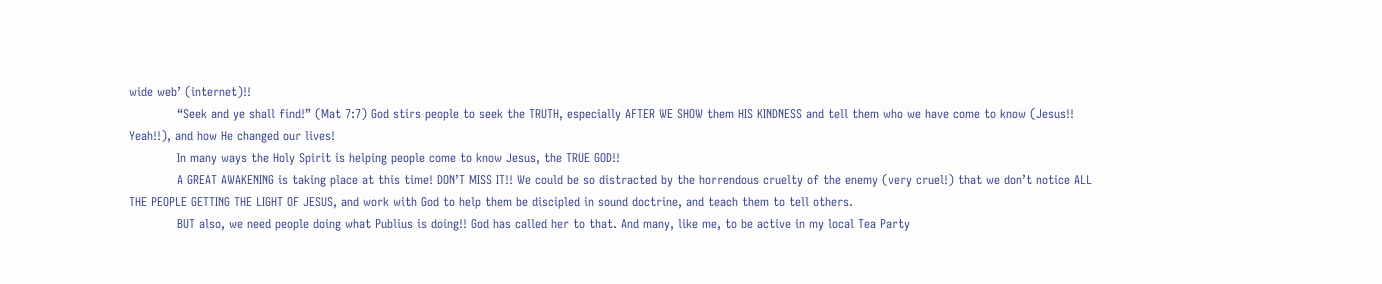wide web’ (internet)!!
            “Seek and ye shall find!” (Mat 7:7) God stirs people to seek the TRUTH, especially AFTER WE SHOW them HIS KINDNESS and tell them who we have come to know (Jesus!! Yeah!!), and how He changed our lives!
            In many ways the Holy Spirit is helping people come to know Jesus, the TRUE GOD!!
            A GREAT AWAKENING is taking place at this time! DON’T MISS IT!! We could be so distracted by the horrendous cruelty of the enemy (very cruel!) that we don’t notice ALL THE PEOPLE GETTING THE LIGHT OF JESUS, and work with God to help them be discipled in sound doctrine, and teach them to tell others.
            BUT also, we need people doing what Publius is doing!! God has called her to that. And many, like me, to be active in my local Tea Party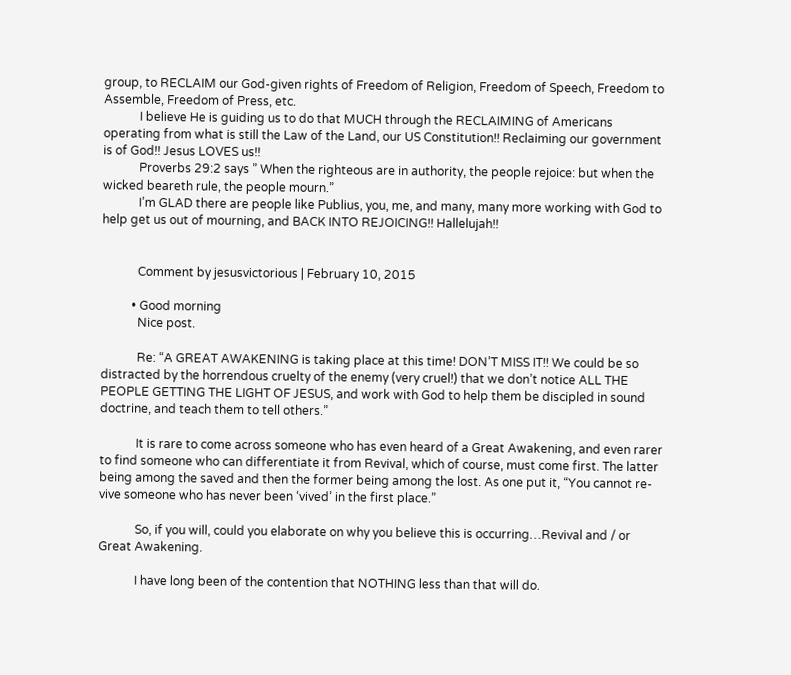group, to RECLAIM our God-given rights of Freedom of Religion, Freedom of Speech, Freedom to Assemble, Freedom of Press, etc.
            I believe He is guiding us to do that MUCH through the RECLAIMING of Americans operating from what is still the Law of the Land, our US Constitution!! Reclaiming our government is of God!! Jesus LOVES us!!
            Proverbs 29:2 says ” When the righteous are in authority, the people rejoice: but when the wicked beareth rule, the people mourn.”
            I’m GLAD there are people like Publius, you, me, and many, many more working with God to help get us out of mourning, and BACK INTO REJOICING!! Hallelujah!!


            Comment by jesusvictorious | February 10, 2015

          • Good morning
            Nice post.

            Re: “A GREAT AWAKENING is taking place at this time! DON’T MISS IT!! We could be so distracted by the horrendous cruelty of the enemy (very cruel!) that we don’t notice ALL THE PEOPLE GETTING THE LIGHT OF JESUS, and work with God to help them be discipled in sound doctrine, and teach them to tell others.”

            It is rare to come across someone who has even heard of a Great Awakening, and even rarer to find someone who can differentiate it from Revival, which of course, must come first. The latter being among the saved and then the former being among the lost. As one put it, “You cannot re-vive someone who has never been ‘vived’ in the first place.”

            So, if you will, could you elaborate on why you believe this is occurring…Revival and / or Great Awakening.

            I have long been of the contention that NOTHING less than that will do.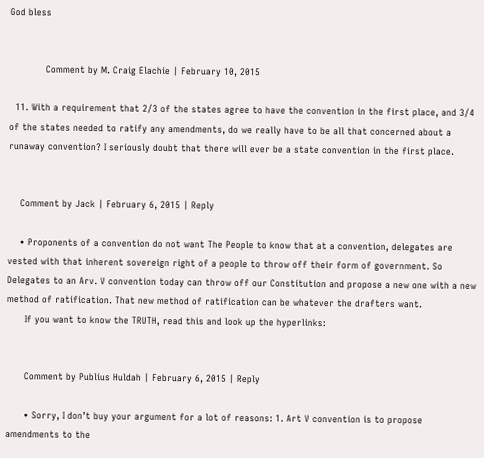God bless


            Comment by M. Craig Elachie | February 10, 2015

  11. With a requirement that 2/3 of the states agree to have the convention in the first place, and 3/4 of the states needed to ratify any amendments, do we really have to be all that concerned about a runaway convention? I seriously doubt that there will ever be a state convention in the first place.


    Comment by Jack | February 6, 2015 | Reply

    • Proponents of a convention do not want The People to know that at a convention, delegates are vested with that inherent sovereign right of a people to throw off their form of government. So Delegates to an Arv. V convention today can throw off our Constitution and propose a new one with a new method of ratification. That new method of ratification can be whatever the drafters want.
      If you want to know the TRUTH, read this and look up the hyperlinks:


      Comment by Publius Huldah | February 6, 2015 | Reply

      • Sorry, I don’t buy your argument for a lot of reasons: 1. Art V convention is to propose amendments to the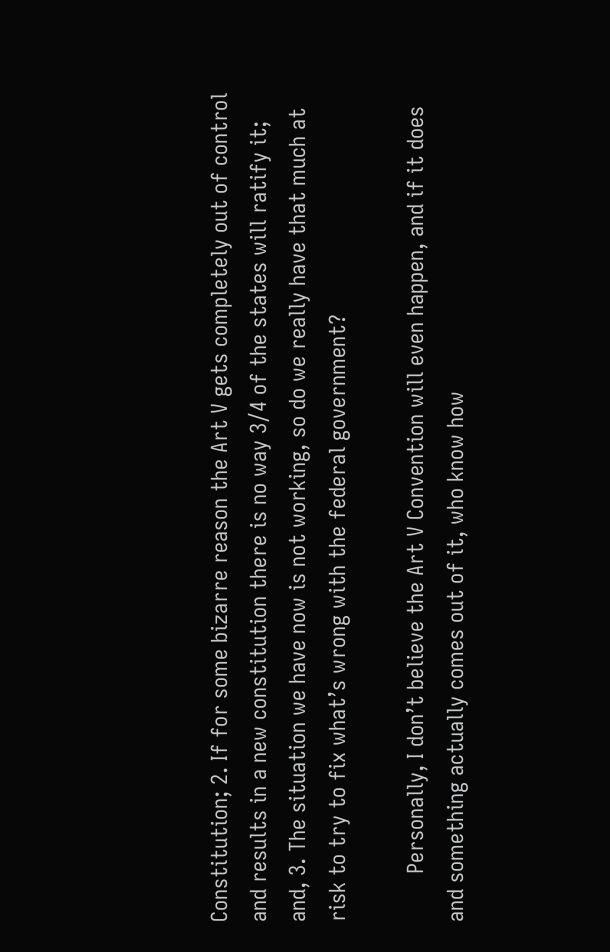Constitution; 2. If for some bizarre reason the Art V gets completely out of control and results in a new constitution there is no way 3/4 of the states will ratify it; and, 3. The situation we have now is not working, so do we really have that much at risk to try to fix what’s wrong with the federal government?

        Personally, I don’t believe the Art V Convention will even happen, and if it does and something actually comes out of it, who know how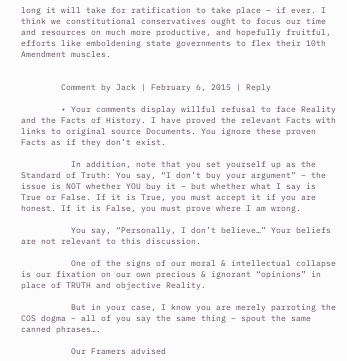long it will take for ratification to take place – if ever. I think we constitutional conservatives ought to focus our time and resources on much more productive, and hopefully fruitful, efforts like emboldening state governments to flex their 10th Amendment muscles.


        Comment by Jack | February 6, 2015 | Reply

        • Your comments display willful refusal to face Reality and the Facts of History. I have proved the relevant Facts with links to original source Documents. You ignore these proven Facts as if they don’t exist.

          In addition, note that you set yourself up as the Standard of Truth: You say, “I don’t buy your argument” – the issue is NOT whether YOU buy it – but whether what I say is True or False. If it is True, you must accept it if you are honest. If it is False, you must prove where I am wrong.

          You say, “Personally, I don’t believe…” Your beliefs are not relevant to this discussion.

          One of the signs of our moral & intellectual collapse is our fixation on our own precious & ignorant “opinions” in place of TRUTH and objective Reality.

          But in your case, I know you are merely parroting the COS dogma – all of you say the same thing – spout the same canned phrases….

          Our Framers advised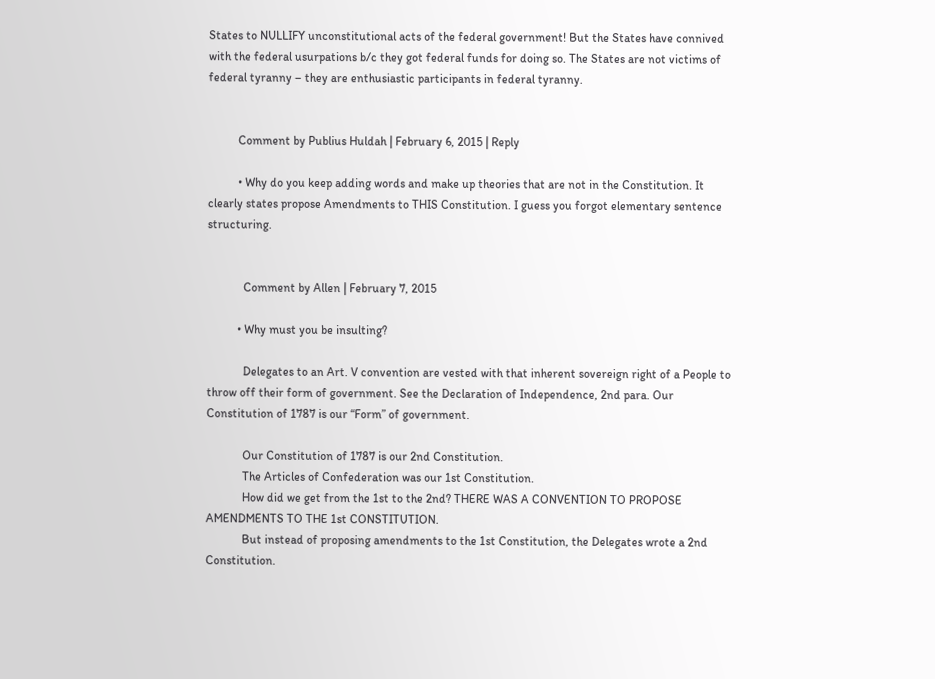States to NULLIFY unconstitutional acts of the federal government! But the States have connived with the federal usurpations b/c they got federal funds for doing so. The States are not victims of federal tyranny – they are enthusiastic participants in federal tyranny.


          Comment by Publius Huldah | February 6, 2015 | Reply

          • Why do you keep adding words and make up theories that are not in the Constitution. It clearly states propose Amendments to THIS Constitution. I guess you forgot elementary sentence structuring.


            Comment by Allen | February 7, 2015

          • Why must you be insulting?

            Delegates to an Art. V convention are vested with that inherent sovereign right of a People to throw off their form of government. See the Declaration of Independence, 2nd para. Our Constitution of 1787 is our “Form” of government.

            Our Constitution of 1787 is our 2nd Constitution.
            The Articles of Confederation was our 1st Constitution.
            How did we get from the 1st to the 2nd? THERE WAS A CONVENTION TO PROPOSE AMENDMENTS TO THE 1st CONSTITUTION.
            But instead of proposing amendments to the 1st Constitution, the Delegates wrote a 2nd Constitution.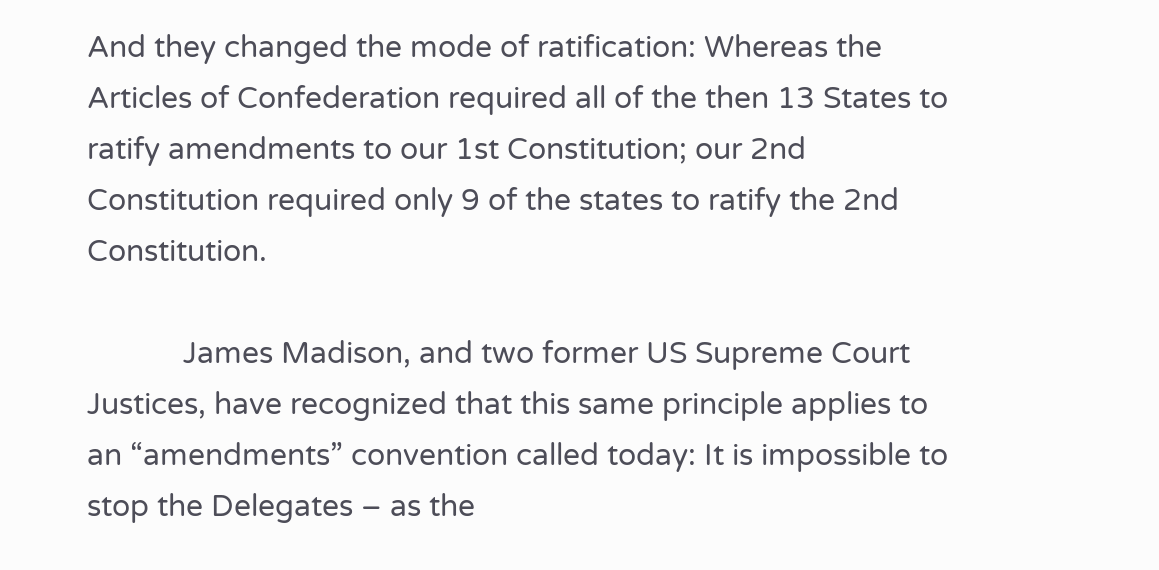And they changed the mode of ratification: Whereas the Articles of Confederation required all of the then 13 States to ratify amendments to our 1st Constitution; our 2nd Constitution required only 9 of the states to ratify the 2nd Constitution.

            James Madison, and two former US Supreme Court Justices, have recognized that this same principle applies to an “amendments” convention called today: It is impossible to stop the Delegates – as the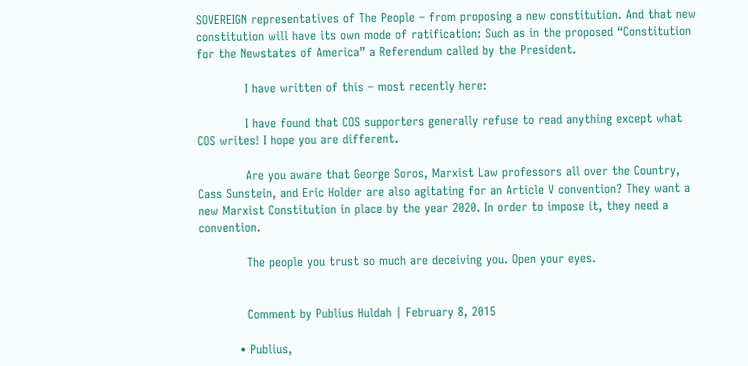SOVEREIGN representatives of The People – from proposing a new constitution. And that new constitution will have its own mode of ratification: Such as in the proposed “Constitution for the Newstates of America” a Referendum called by the President.

            I have written of this – most recently here:

            I have found that COS supporters generally refuse to read anything except what COS writes! I hope you are different.

            Are you aware that George Soros, Marxist Law professors all over the Country, Cass Sunstein, and Eric Holder are also agitating for an Article V convention? They want a new Marxist Constitution in place by the year 2020. In order to impose it, they need a convention.

            The people you trust so much are deceiving you. Open your eyes.


            Comment by Publius Huldah | February 8, 2015

          • Publius,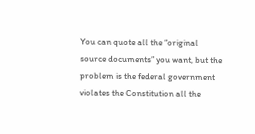You can quote all the “original source documents” you want, but the problem is the federal government violates the Constitution all the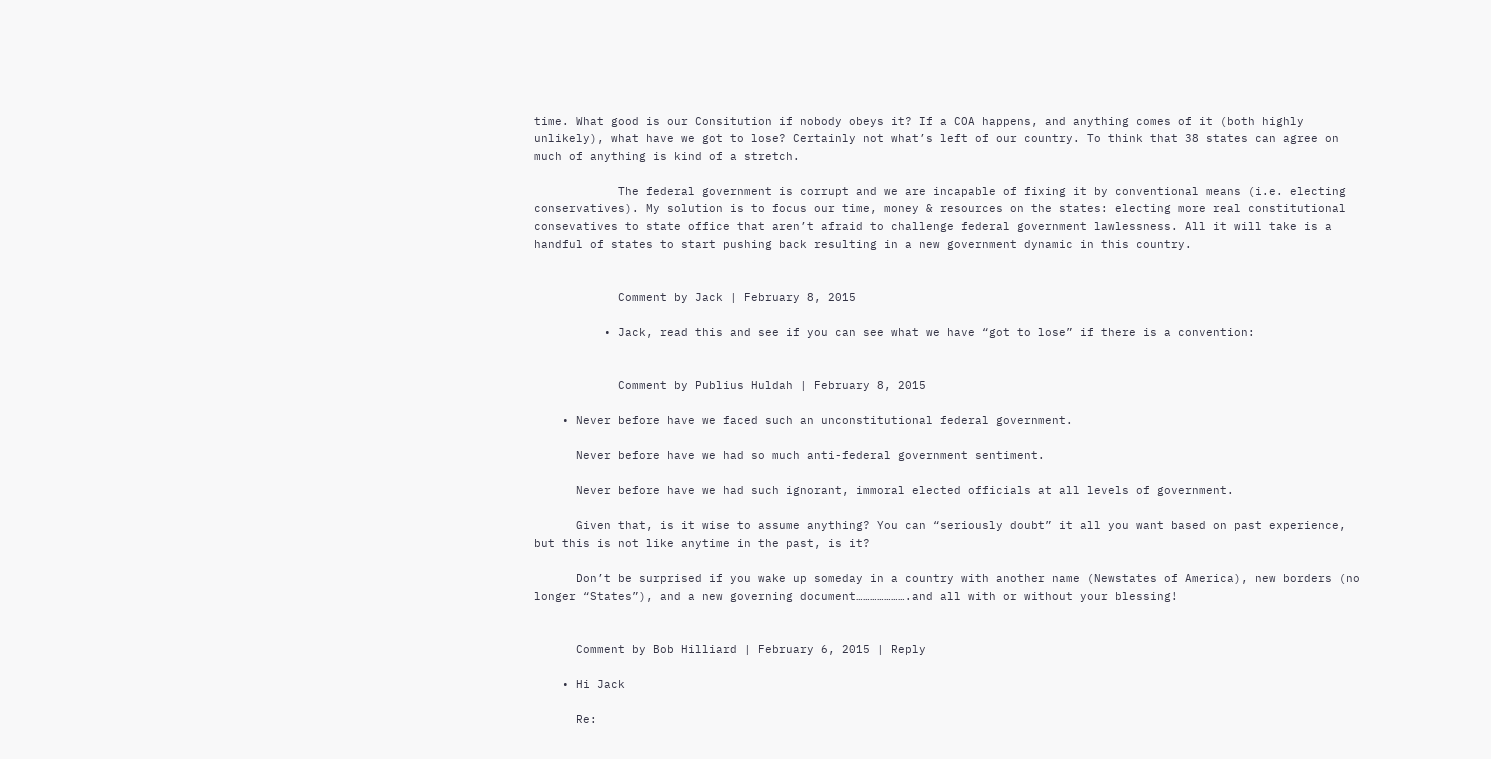time. What good is our Consitution if nobody obeys it? If a COA happens, and anything comes of it (both highly unlikely), what have we got to lose? Certainly not what’s left of our country. To think that 38 states can agree on much of anything is kind of a stretch.

            The federal government is corrupt and we are incapable of fixing it by conventional means (i.e. electing conservatives). My solution is to focus our time, money & resources on the states: electing more real constitutional consevatives to state office that aren’t afraid to challenge federal government lawlessness. All it will take is a handful of states to start pushing back resulting in a new government dynamic in this country.


            Comment by Jack | February 8, 2015

          • Jack, read this and see if you can see what we have “got to lose” if there is a convention:


            Comment by Publius Huldah | February 8, 2015

    • Never before have we faced such an unconstitutional federal government.

      Never before have we had so much anti-federal government sentiment.

      Never before have we had such ignorant, immoral elected officials at all levels of government.

      Given that, is it wise to assume anything? You can “seriously doubt” it all you want based on past experience, but this is not like anytime in the past, is it?

      Don’t be surprised if you wake up someday in a country with another name (Newstates of America), new borders (no longer “States”), and a new governing document………………….and all with or without your blessing!


      Comment by Bob Hilliard | February 6, 2015 | Reply

    • Hi Jack

      Re: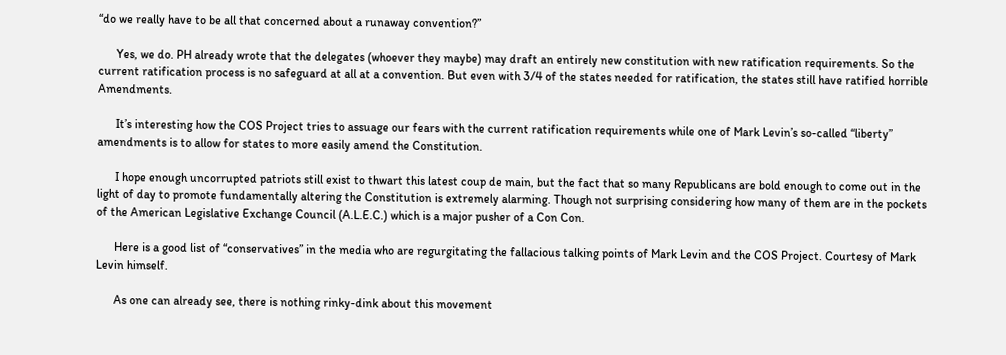“do we really have to be all that concerned about a runaway convention?”

      Yes, we do. PH already wrote that the delegates (whoever they maybe) may draft an entirely new constitution with new ratification requirements. So the current ratification process is no safeguard at all at a convention. But even with 3/4 of the states needed for ratification, the states still have ratified horrible Amendments.

      It’s interesting how the COS Project tries to assuage our fears with the current ratification requirements while one of Mark Levin’s so-called “liberty” amendments is to allow for states to more easily amend the Constitution.

      I hope enough uncorrupted patriots still exist to thwart this latest coup de main, but the fact that so many Republicans are bold enough to come out in the light of day to promote fundamentally altering the Constitution is extremely alarming. Though not surprising considering how many of them are in the pockets of the American Legislative Exchange Council (A.L.E.C.) which is a major pusher of a Con Con.

      Here is a good list of “conservatives” in the media who are regurgitating the fallacious talking points of Mark Levin and the COS Project. Courtesy of Mark Levin himself.

      As one can already see, there is nothing rinky-dink about this movement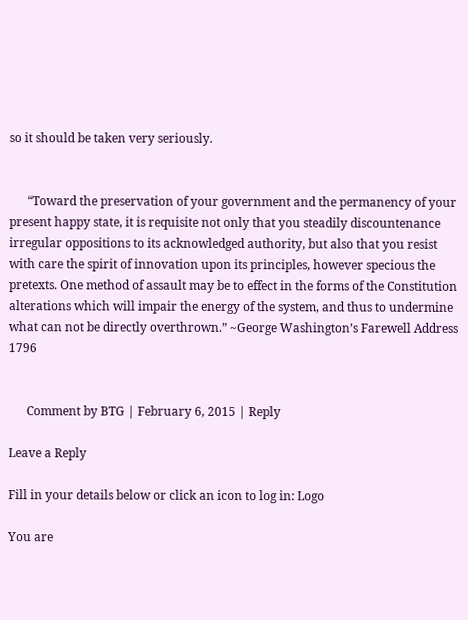so it should be taken very seriously.


      “Toward the preservation of your government and the permanency of your present happy state, it is requisite not only that you steadily discountenance irregular oppositions to its acknowledged authority, but also that you resist with care the spirit of innovation upon its principles, however specious the pretexts. One method of assault may be to effect in the forms of the Constitution alterations which will impair the energy of the system, and thus to undermine what can not be directly overthrown.” ~George Washington’s Farewell Address 1796


      Comment by BTG | February 6, 2015 | Reply

Leave a Reply

Fill in your details below or click an icon to log in: Logo

You are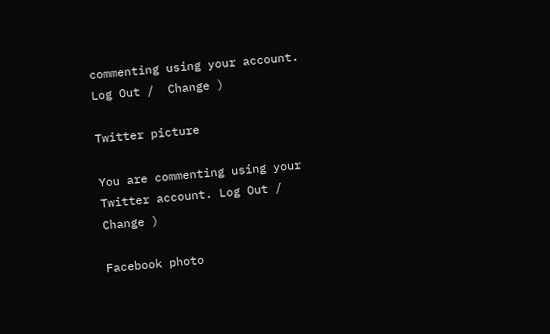commenting using your account. Log Out /  Change )

Twitter picture

You are commenting using your Twitter account. Log Out /  Change )

Facebook photo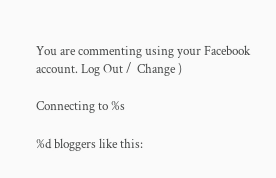You are commenting using your Facebook account. Log Out /  Change )

Connecting to %s

%d bloggers like this: